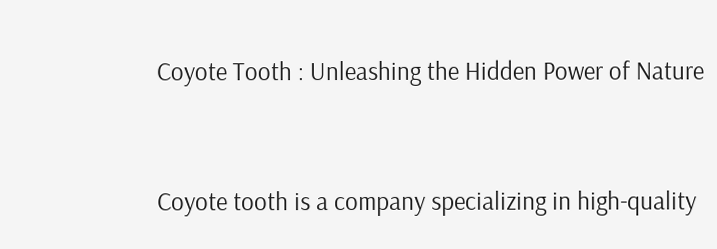Coyote Tooth : Unleashing the Hidden Power of Nature


Coyote tooth is a company specializing in high-quality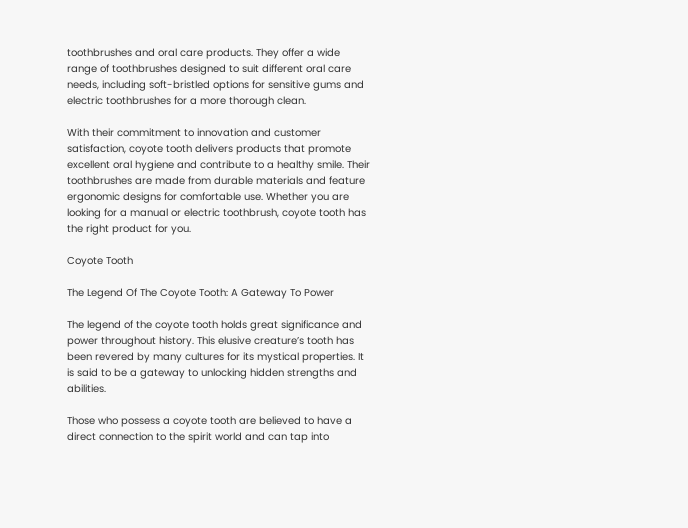toothbrushes and oral care products. They offer a wide range of toothbrushes designed to suit different oral care needs, including soft-bristled options for sensitive gums and electric toothbrushes for a more thorough clean.

With their commitment to innovation and customer satisfaction, coyote tooth delivers products that promote excellent oral hygiene and contribute to a healthy smile. Their toothbrushes are made from durable materials and feature ergonomic designs for comfortable use. Whether you are looking for a manual or electric toothbrush, coyote tooth has the right product for you.

Coyote Tooth

The Legend Of The Coyote Tooth: A Gateway To Power

The legend of the coyote tooth holds great significance and power throughout history. This elusive creature’s tooth has been revered by many cultures for its mystical properties. It is said to be a gateway to unlocking hidden strengths and abilities.

Those who possess a coyote tooth are believed to have a direct connection to the spirit world and can tap into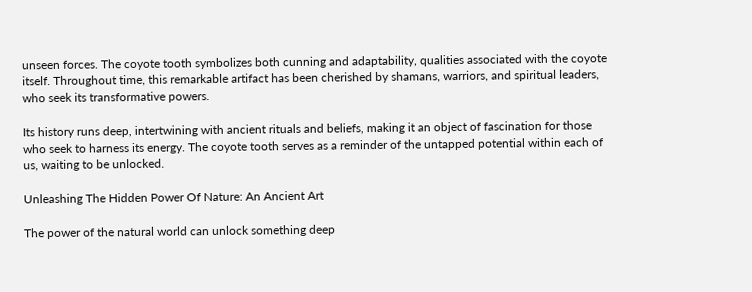unseen forces. The coyote tooth symbolizes both cunning and adaptability, qualities associated with the coyote itself. Throughout time, this remarkable artifact has been cherished by shamans, warriors, and spiritual leaders, who seek its transformative powers.

Its history runs deep, intertwining with ancient rituals and beliefs, making it an object of fascination for those who seek to harness its energy. The coyote tooth serves as a reminder of the untapped potential within each of us, waiting to be unlocked.

Unleashing The Hidden Power Of Nature: An Ancient Art

The power of the natural world can unlock something deep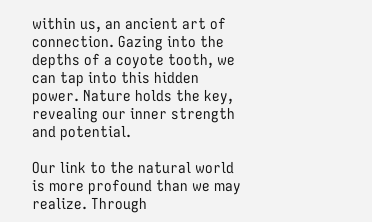within us, an ancient art of connection. Gazing into the depths of a coyote tooth, we can tap into this hidden power. Nature holds the key, revealing our inner strength and potential.

Our link to the natural world is more profound than we may realize. Through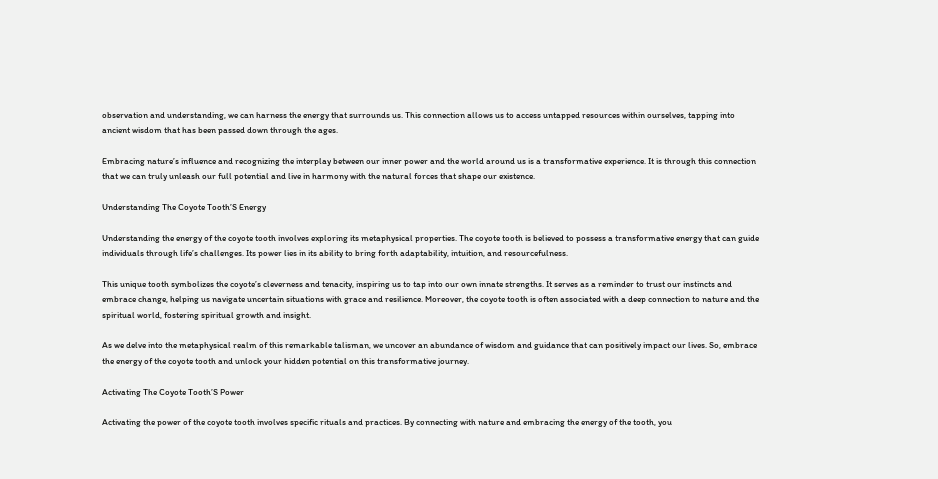observation and understanding, we can harness the energy that surrounds us. This connection allows us to access untapped resources within ourselves, tapping into ancient wisdom that has been passed down through the ages.

Embracing nature’s influence and recognizing the interplay between our inner power and the world around us is a transformative experience. It is through this connection that we can truly unleash our full potential and live in harmony with the natural forces that shape our existence.

Understanding The Coyote Tooth’S Energy

Understanding the energy of the coyote tooth involves exploring its metaphysical properties. The coyote tooth is believed to possess a transformative energy that can guide individuals through life’s challenges. Its power lies in its ability to bring forth adaptability, intuition, and resourcefulness.

This unique tooth symbolizes the coyote’s cleverness and tenacity, inspiring us to tap into our own innate strengths. It serves as a reminder to trust our instincts and embrace change, helping us navigate uncertain situations with grace and resilience. Moreover, the coyote tooth is often associated with a deep connection to nature and the spiritual world, fostering spiritual growth and insight.

As we delve into the metaphysical realm of this remarkable talisman, we uncover an abundance of wisdom and guidance that can positively impact our lives. So, embrace the energy of the coyote tooth and unlock your hidden potential on this transformative journey.

Activating The Coyote Tooth’S Power

Activating the power of the coyote tooth involves specific rituals and practices. By connecting with nature and embracing the energy of the tooth, you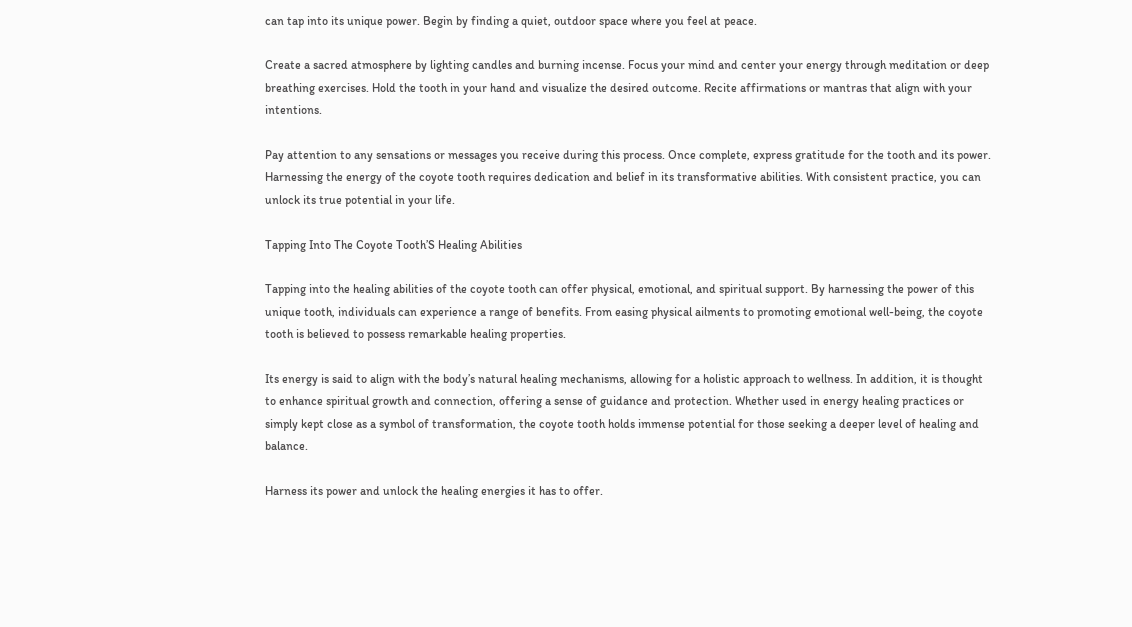can tap into its unique power. Begin by finding a quiet, outdoor space where you feel at peace.

Create a sacred atmosphere by lighting candles and burning incense. Focus your mind and center your energy through meditation or deep breathing exercises. Hold the tooth in your hand and visualize the desired outcome. Recite affirmations or mantras that align with your intentions.

Pay attention to any sensations or messages you receive during this process. Once complete, express gratitude for the tooth and its power. Harnessing the energy of the coyote tooth requires dedication and belief in its transformative abilities. With consistent practice, you can unlock its true potential in your life.

Tapping Into The Coyote Tooth’S Healing Abilities

Tapping into the healing abilities of the coyote tooth can offer physical, emotional, and spiritual support. By harnessing the power of this unique tooth, individuals can experience a range of benefits. From easing physical ailments to promoting emotional well-being, the coyote tooth is believed to possess remarkable healing properties.

Its energy is said to align with the body’s natural healing mechanisms, allowing for a holistic approach to wellness. In addition, it is thought to enhance spiritual growth and connection, offering a sense of guidance and protection. Whether used in energy healing practices or simply kept close as a symbol of transformation, the coyote tooth holds immense potential for those seeking a deeper level of healing and balance.

Harness its power and unlock the healing energies it has to offer.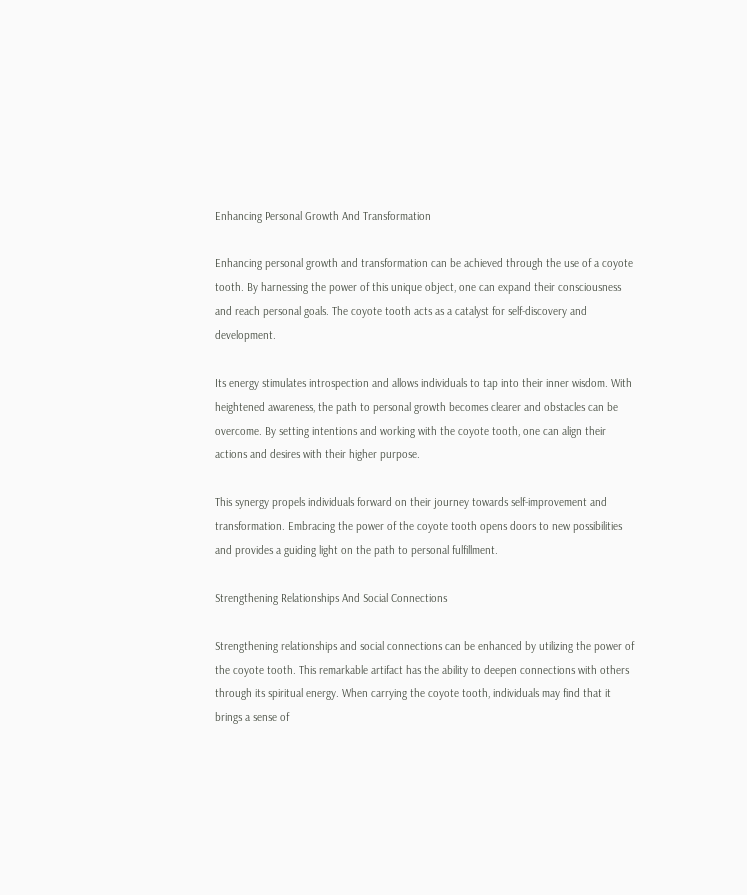Enhancing Personal Growth And Transformation

Enhancing personal growth and transformation can be achieved through the use of a coyote tooth. By harnessing the power of this unique object, one can expand their consciousness and reach personal goals. The coyote tooth acts as a catalyst for self-discovery and development.

Its energy stimulates introspection and allows individuals to tap into their inner wisdom. With heightened awareness, the path to personal growth becomes clearer and obstacles can be overcome. By setting intentions and working with the coyote tooth, one can align their actions and desires with their higher purpose.

This synergy propels individuals forward on their journey towards self-improvement and transformation. Embracing the power of the coyote tooth opens doors to new possibilities and provides a guiding light on the path to personal fulfillment.

Strengthening Relationships And Social Connections

Strengthening relationships and social connections can be enhanced by utilizing the power of the coyote tooth. This remarkable artifact has the ability to deepen connections with others through its spiritual energy. When carrying the coyote tooth, individuals may find that it brings a sense of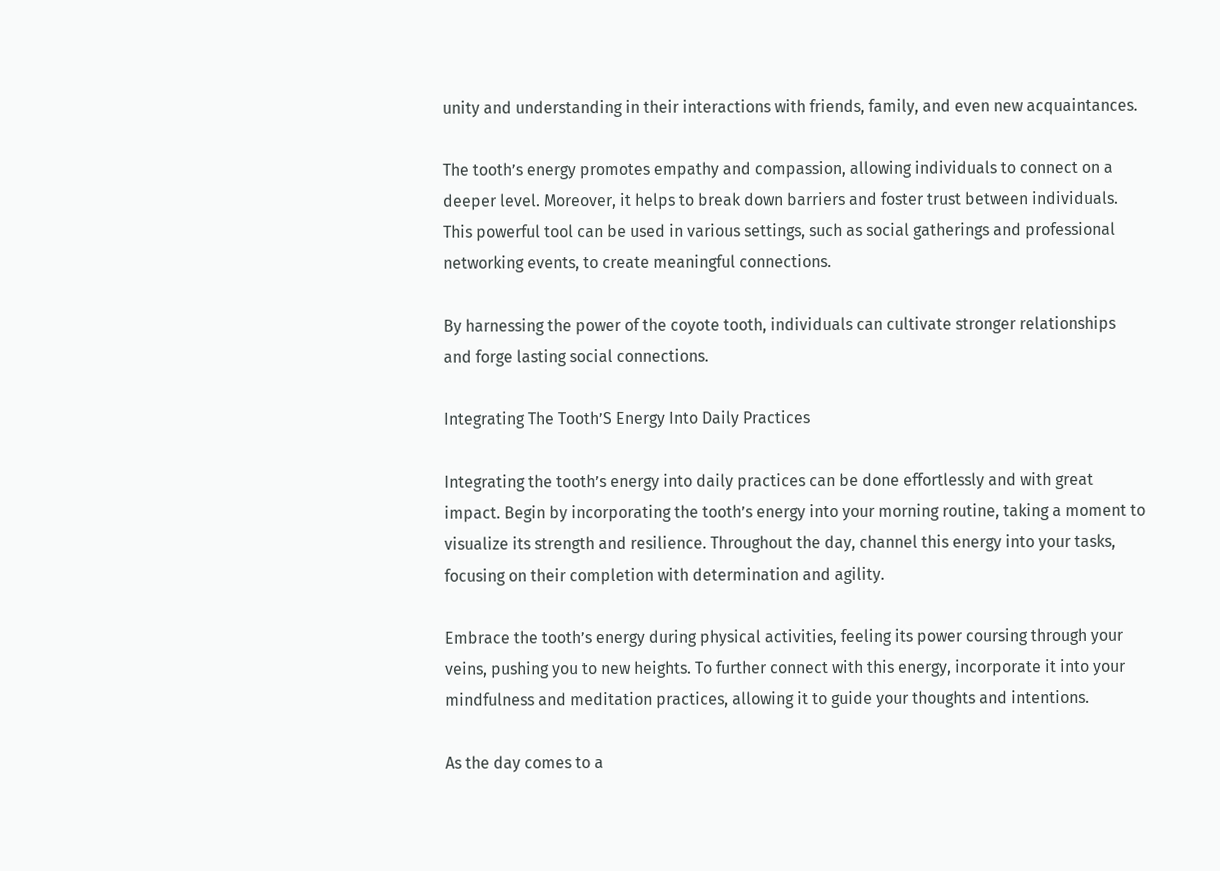unity and understanding in their interactions with friends, family, and even new acquaintances.

The tooth’s energy promotes empathy and compassion, allowing individuals to connect on a deeper level. Moreover, it helps to break down barriers and foster trust between individuals. This powerful tool can be used in various settings, such as social gatherings and professional networking events, to create meaningful connections.

By harnessing the power of the coyote tooth, individuals can cultivate stronger relationships and forge lasting social connections.

Integrating The Tooth’S Energy Into Daily Practices

Integrating the tooth’s energy into daily practices can be done effortlessly and with great impact. Begin by incorporating the tooth’s energy into your morning routine, taking a moment to visualize its strength and resilience. Throughout the day, channel this energy into your tasks, focusing on their completion with determination and agility.

Embrace the tooth’s energy during physical activities, feeling its power coursing through your veins, pushing you to new heights. To further connect with this energy, incorporate it into your mindfulness and meditation practices, allowing it to guide your thoughts and intentions.

As the day comes to a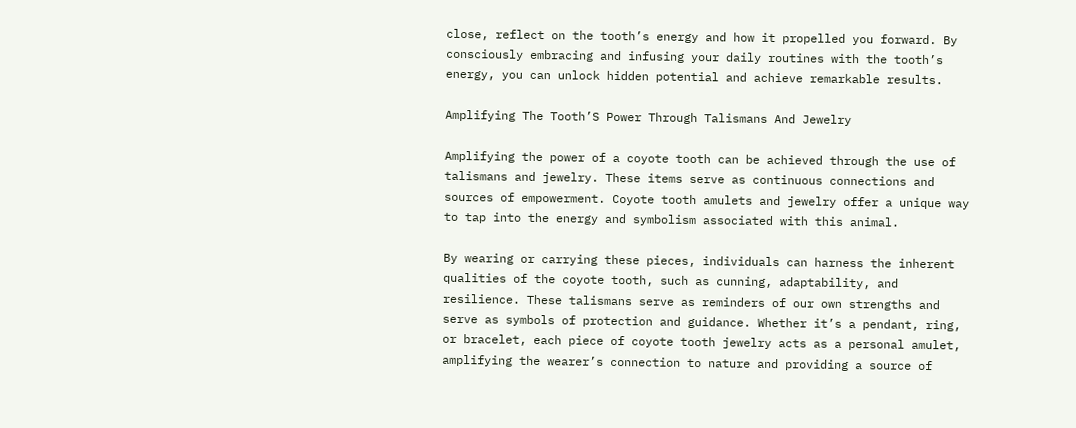close, reflect on the tooth’s energy and how it propelled you forward. By consciously embracing and infusing your daily routines with the tooth’s energy, you can unlock hidden potential and achieve remarkable results.

Amplifying The Tooth’S Power Through Talismans And Jewelry

Amplifying the power of a coyote tooth can be achieved through the use of talismans and jewelry. These items serve as continuous connections and sources of empowerment. Coyote tooth amulets and jewelry offer a unique way to tap into the energy and symbolism associated with this animal.

By wearing or carrying these pieces, individuals can harness the inherent qualities of the coyote tooth, such as cunning, adaptability, and resilience. These talismans serve as reminders of our own strengths and serve as symbols of protection and guidance. Whether it’s a pendant, ring, or bracelet, each piece of coyote tooth jewelry acts as a personal amulet, amplifying the wearer’s connection to nature and providing a source of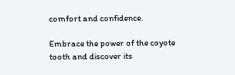comfort and confidence.

Embrace the power of the coyote tooth and discover its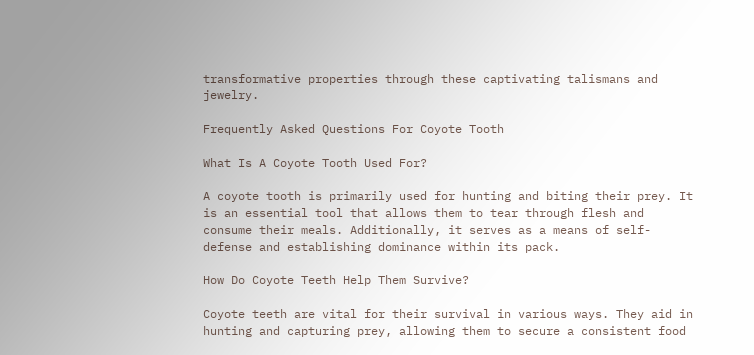transformative properties through these captivating talismans and jewelry.

Frequently Asked Questions For Coyote Tooth

What Is A Coyote Tooth Used For?

A coyote tooth is primarily used for hunting and biting their prey. It is an essential tool that allows them to tear through flesh and consume their meals. Additionally, it serves as a means of self-defense and establishing dominance within its pack.

How Do Coyote Teeth Help Them Survive?

Coyote teeth are vital for their survival in various ways. They aid in hunting and capturing prey, allowing them to secure a consistent food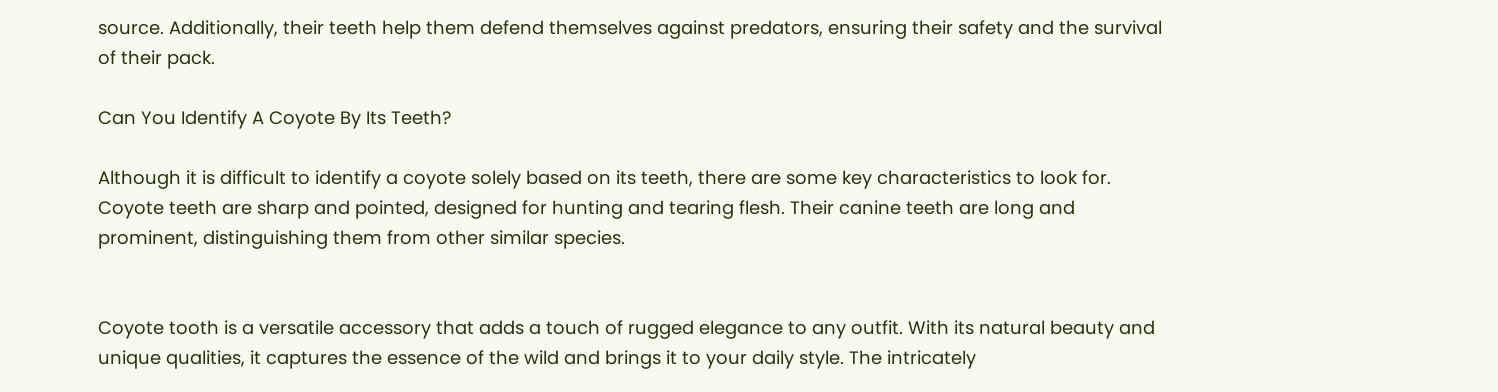source. Additionally, their teeth help them defend themselves against predators, ensuring their safety and the survival of their pack.

Can You Identify A Coyote By Its Teeth?

Although it is difficult to identify a coyote solely based on its teeth, there are some key characteristics to look for. Coyote teeth are sharp and pointed, designed for hunting and tearing flesh. Their canine teeth are long and prominent, distinguishing them from other similar species.


Coyote tooth is a versatile accessory that adds a touch of rugged elegance to any outfit. With its natural beauty and unique qualities, it captures the essence of the wild and brings it to your daily style. The intricately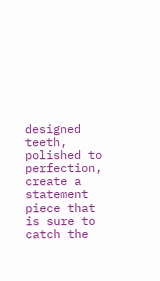designed teeth, polished to perfection, create a statement piece that is sure to catch the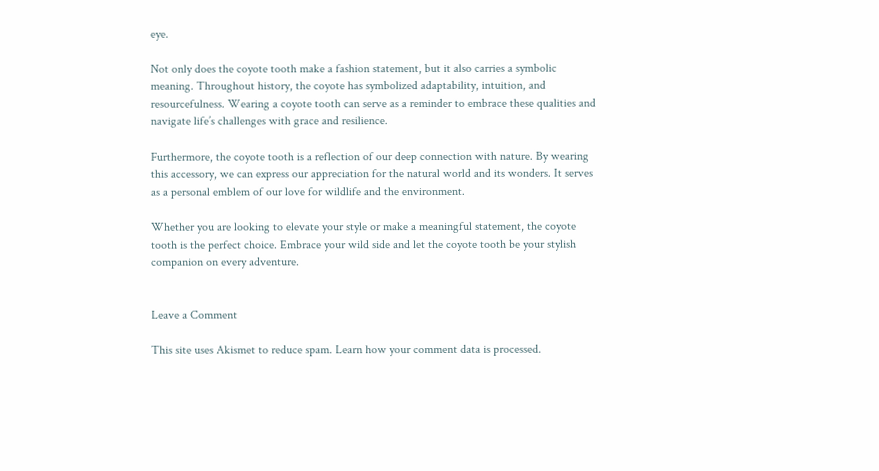eye.

Not only does the coyote tooth make a fashion statement, but it also carries a symbolic meaning. Throughout history, the coyote has symbolized adaptability, intuition, and resourcefulness. Wearing a coyote tooth can serve as a reminder to embrace these qualities and navigate life’s challenges with grace and resilience.

Furthermore, the coyote tooth is a reflection of our deep connection with nature. By wearing this accessory, we can express our appreciation for the natural world and its wonders. It serves as a personal emblem of our love for wildlife and the environment.

Whether you are looking to elevate your style or make a meaningful statement, the coyote tooth is the perfect choice. Embrace your wild side and let the coyote tooth be your stylish companion on every adventure.


Leave a Comment

This site uses Akismet to reduce spam. Learn how your comment data is processed.